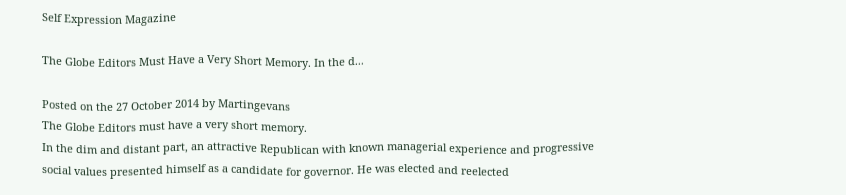Self Expression Magazine

The Globe Editors Must Have a Very Short Memory. In the d...

Posted on the 27 October 2014 by Martingevans
The Globe Editors must have a very short memory.
In the dim and distant part, an attractive Republican with known managerial experience and progressive social values presented himself as a candidate for governor. He was elected and reelected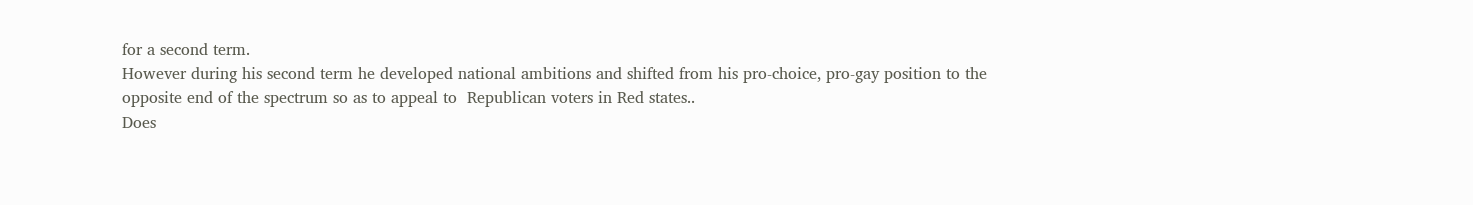for a second term.
However during his second term he developed national ambitions and shifted from his pro-choice, pro-gay position to the opposite end of the spectrum so as to appeal to  Republican voters in Red states..
Does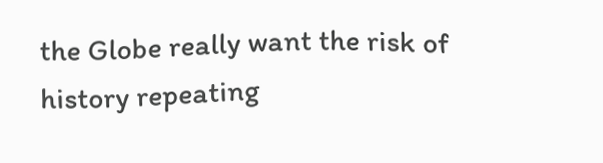the Globe really want the risk of history repeating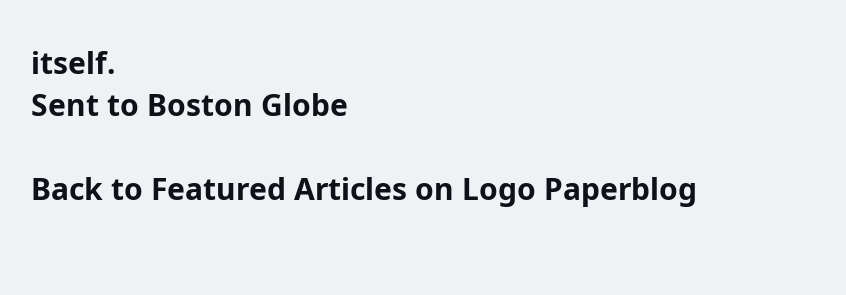itself.
Sent to Boston Globe

Back to Featured Articles on Logo Paperblog